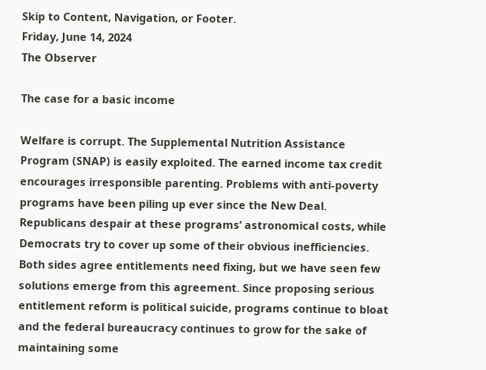Skip to Content, Navigation, or Footer.
Friday, June 14, 2024
The Observer

The case for a basic income

Welfare is corrupt. The Supplemental Nutrition Assistance Program (SNAP) is easily exploited. The earned income tax credit encourages irresponsible parenting. Problems with anti-poverty programs have been piling up ever since the New Deal. Republicans despair at these programs’ astronomical costs, while Democrats try to cover up some of their obvious inefficiencies.  Both sides agree entitlements need fixing, but we have seen few solutions emerge from this agreement. Since proposing serious entitlement reform is political suicide, programs continue to bloat and the federal bureaucracy continues to grow for the sake of maintaining some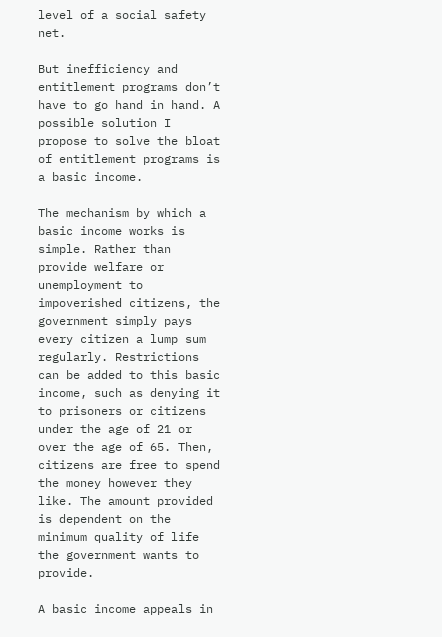level of a social safety net.

But inefficiency and entitlement programs don’t have to go hand in hand. A possible solution I propose to solve the bloat of entitlement programs is a basic income.

The mechanism by which a basic income works is simple. Rather than provide welfare or unemployment to impoverished citizens, the government simply pays every citizen a lump sum regularly. Restrictions can be added to this basic income, such as denying it to prisoners or citizens under the age of 21 or over the age of 65. Then, citizens are free to spend the money however they like. The amount provided is dependent on the minimum quality of life the government wants to provide.

A basic income appeals in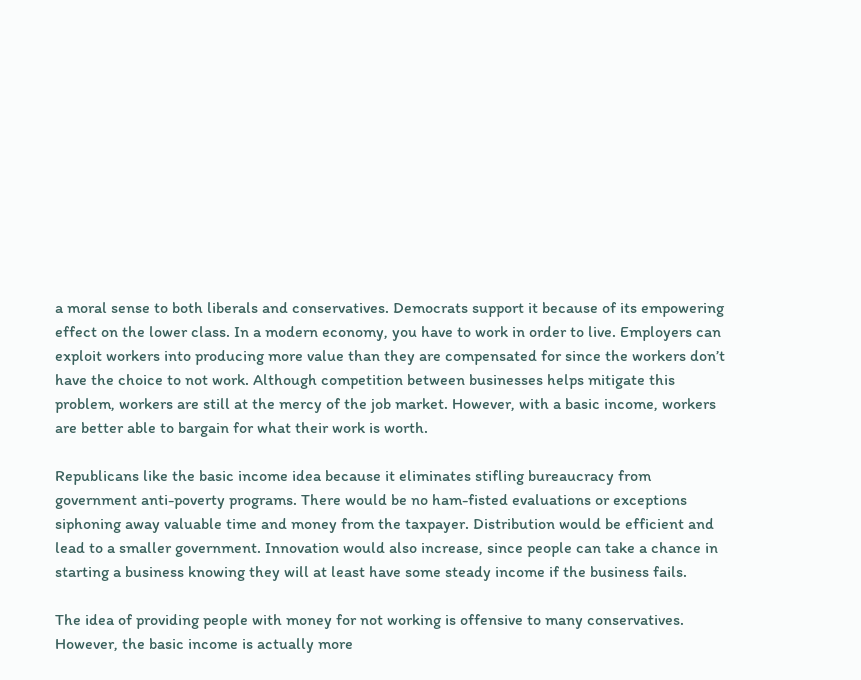a moral sense to both liberals and conservatives. Democrats support it because of its empowering effect on the lower class. In a modern economy, you have to work in order to live. Employers can exploit workers into producing more value than they are compensated for since the workers don’t have the choice to not work. Although competition between businesses helps mitigate this problem, workers are still at the mercy of the job market. However, with a basic income, workers are better able to bargain for what their work is worth.

Republicans like the basic income idea because it eliminates stifling bureaucracy from government anti-poverty programs. There would be no ham-fisted evaluations or exceptions siphoning away valuable time and money from the taxpayer. Distribution would be efficient and lead to a smaller government. Innovation would also increase, since people can take a chance in starting a business knowing they will at least have some steady income if the business fails.

The idea of providing people with money for not working is offensive to many conservatives. However, the basic income is actually more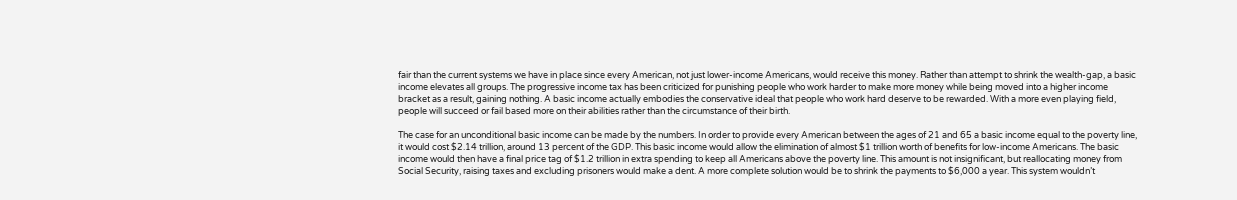fair than the current systems we have in place since every American, not just lower-income Americans, would receive this money. Rather than attempt to shrink the wealth-gap, a basic income elevates all groups. The progressive income tax has been criticized for punishing people who work harder to make more money while being moved into a higher income bracket as a result, gaining nothing. A basic income actually embodies the conservative ideal that people who work hard deserve to be rewarded. With a more even playing field, people will succeed or fail based more on their abilities rather than the circumstance of their birth.

The case for an unconditional basic income can be made by the numbers. In order to provide every American between the ages of 21 and 65 a basic income equal to the poverty line, it would cost $2.14 trillion, around 13 percent of the GDP. This basic income would allow the elimination of almost $1 trillion worth of benefits for low-income Americans. The basic income would then have a final price tag of $1.2 trillion in extra spending to keep all Americans above the poverty line. This amount is not insignificant, but reallocating money from Social Security, raising taxes and excluding prisoners would make a dent. A more complete solution would be to shrink the payments to $6,000 a year. This system wouldn’t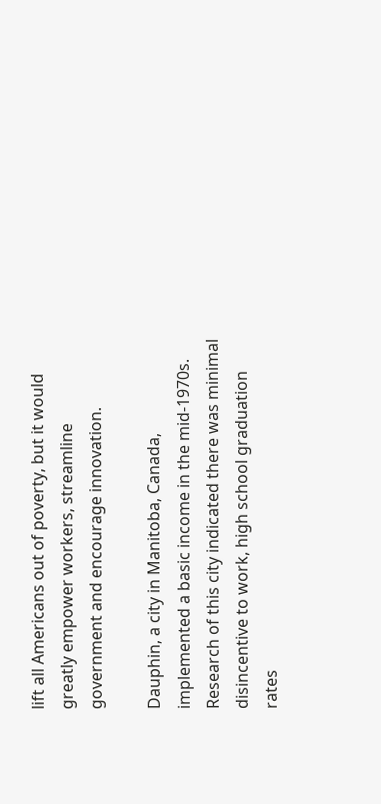lift all Americans out of poverty, but it would greatly empower workers, streamline government and encourage innovation.

Dauphin, a city in Manitoba, Canada, implemented a basic income in the mid-1970s. Research of this city indicated there was minimal disincentive to work, high school graduation rates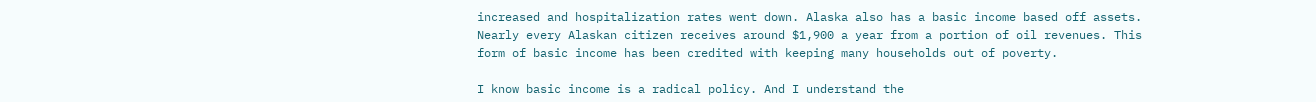increased and hospitalization rates went down. Alaska also has a basic income based off assets. Nearly every Alaskan citizen receives around $1,900 a year from a portion of oil revenues. This form of basic income has been credited with keeping many households out of poverty.

I know basic income is a radical policy. And I understand the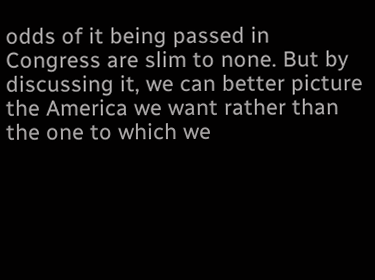odds of it being passed in Congress are slim to none. But by discussing it, we can better picture the America we want rather than the one to which we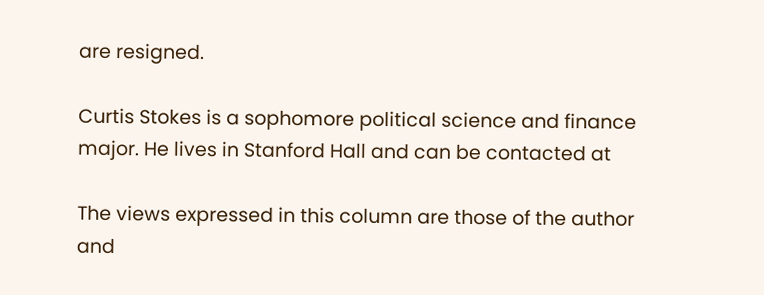are resigned.

Curtis Stokes is a sophomore political science and finance major. He lives in Stanford Hall and can be contacted at

The views expressed in this column are those of the author and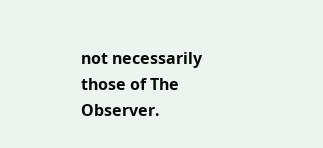not necessarily those of The Observer.